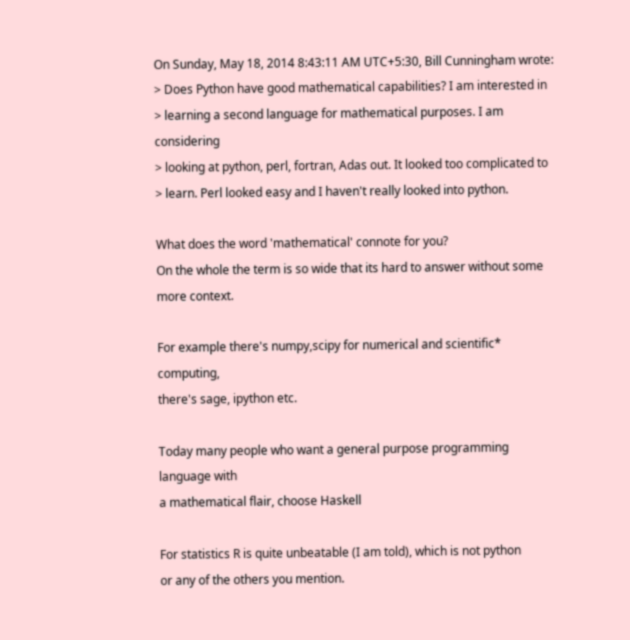On Sunday, May 18, 2014 8:43:11 AM UTC+5:30, Bill Cunningham wrote:
> Does Python have good mathematical capabilities? I am interested in
> learning a second language for mathematical purposes. I am considering
> looking at python, perl, fortran, Adas out. It looked too complicated to
> learn. Perl looked easy and I haven't really looked into python.

What does the word 'mathematical' connote for you?
On the whole the term is so wide that its hard to answer without some
more context.

For example there's numpy,scipy for numerical and scientific* computing,
there's sage, ipython etc.

Today many people who want a general purpose programming language with
a mathematical flair, choose Haskell

For statistics R is quite unbeatable (I am told), which is not python
or any of the others you mention.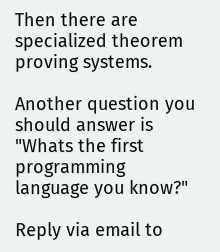Then there are specialized theorem proving systems.

Another question you should answer is "Whats the first programming
language you know?"

Reply via email to